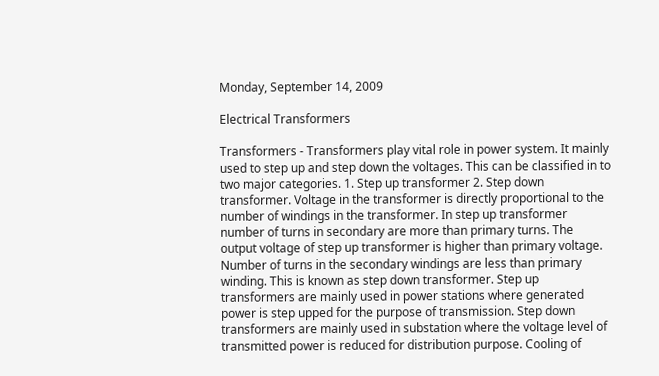Monday, September 14, 2009

Electrical Transformers

Transformers - Transformers play vital role in power system. It mainly used to step up and step down the voltages. This can be classified in to two major categories. 1. Step up transformer 2. Step down transformer. Voltage in the transformer is directly proportional to the number of windings in the transformer. In step up transformer number of turns in secondary are more than primary turns. The output voltage of step up transformer is higher than primary voltage.
Number of turns in the secondary windings are less than primary winding. This is known as step down transformer. Step up transformers are mainly used in power stations where generated power is step upped for the purpose of transmission. Step down transformers are mainly used in substation where the voltage level of transmitted power is reduced for distribution purpose. Cooling of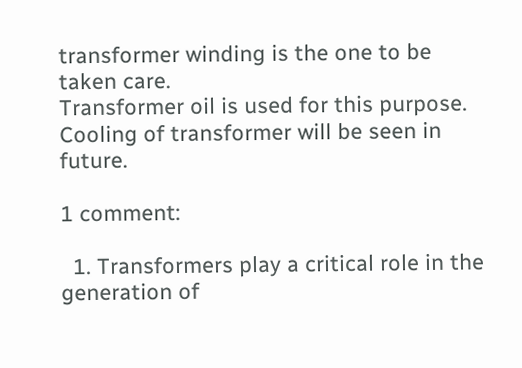transformer winding is the one to be taken care.
Transformer oil is used for this purpose. Cooling of transformer will be seen in future.

1 comment:

  1. Transformers play a critical role in the generation of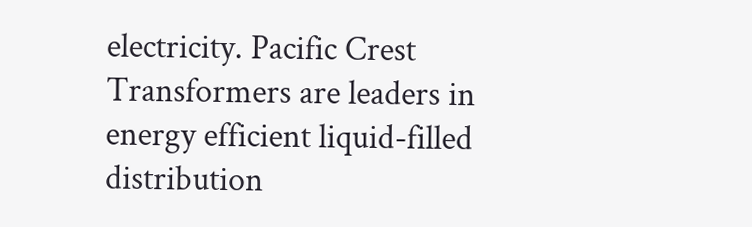electricity. Pacific Crest Transformers are leaders in energy efficient liquid-filled distribution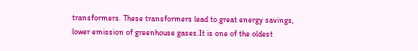transformers. These transformers lead to great energy savings, lower emission of greenhouse gases.It is one of the oldest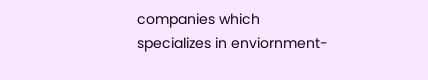companies which specializes in enviornment-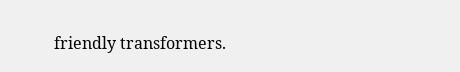friendly transformers.